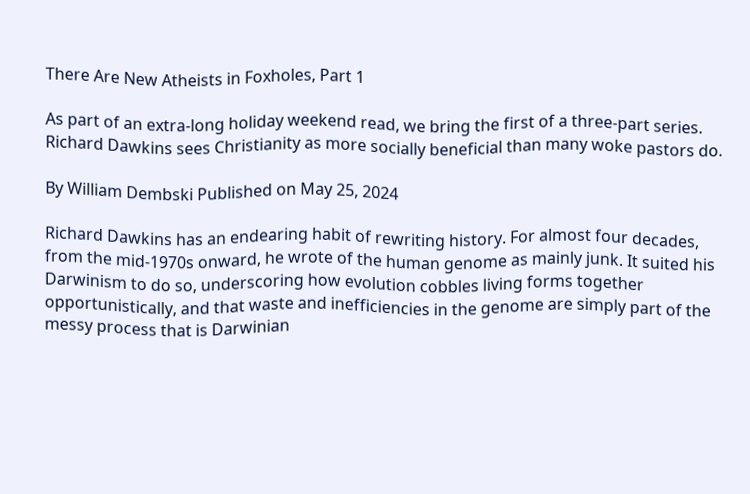There Are New Atheists in Foxholes, Part 1

As part of an extra-long holiday weekend read, we bring the first of a three-part series. Richard Dawkins sees Christianity as more socially beneficial than many woke pastors do.

By William Dembski Published on May 25, 2024

Richard Dawkins has an endearing habit of rewriting history. For almost four decades, from the mid-1970s onward, he wrote of the human genome as mainly junk. It suited his Darwinism to do so, underscoring how evolution cobbles living forms together opportunistically, and that waste and inefficiencies in the genome are simply part of the messy process that is Darwinian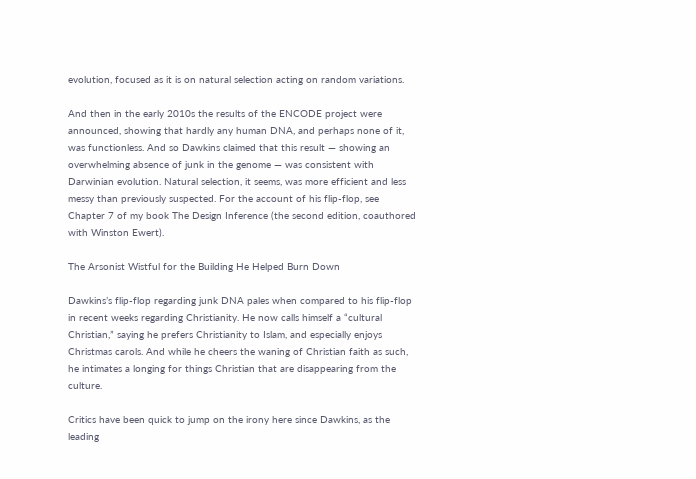evolution, focused as it is on natural selection acting on random variations.

And then in the early 2010s the results of the ENCODE project were announced, showing that hardly any human DNA, and perhaps none of it, was functionless. And so Dawkins claimed that this result — showing an overwhelming absence of junk in the genome — was consistent with Darwinian evolution. Natural selection, it seems, was more efficient and less messy than previously suspected. For the account of his flip-flop, see Chapter 7 of my book The Design Inference (the second edition, coauthored with Winston Ewert).

The Arsonist Wistful for the Building He Helped Burn Down

Dawkins’s flip-flop regarding junk DNA pales when compared to his flip-flop in recent weeks regarding Christianity. He now calls himself a “cultural Christian,” saying he prefers Christianity to Islam, and especially enjoys Christmas carols. And while he cheers the waning of Christian faith as such, he intimates a longing for things Christian that are disappearing from the culture.

Critics have been quick to jump on the irony here since Dawkins, as the leading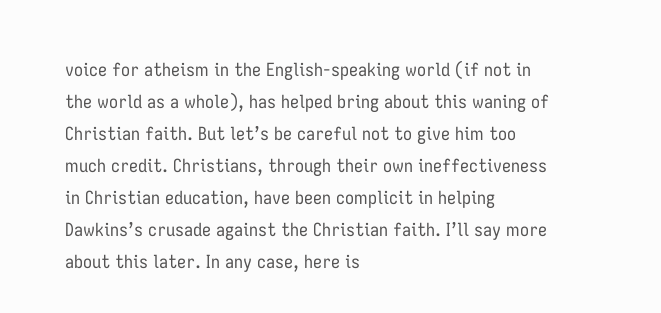voice for atheism in the English-speaking world (if not in the world as a whole), has helped bring about this waning of Christian faith. But let’s be careful not to give him too much credit. Christians, through their own ineffectiveness in Christian education, have been complicit in helping Dawkins’s crusade against the Christian faith. I’ll say more about this later. In any case, here is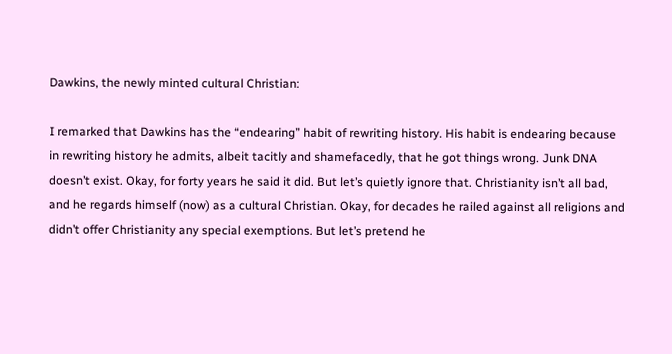Dawkins, the newly minted cultural Christian:

I remarked that Dawkins has the “endearing” habit of rewriting history. His habit is endearing because in rewriting history he admits, albeit tacitly and shamefacedly, that he got things wrong. Junk DNA doesn’t exist. Okay, for forty years he said it did. But let’s quietly ignore that. Christianity isn’t all bad, and he regards himself (now) as a cultural Christian. Okay, for decades he railed against all religions and didn’t offer Christianity any special exemptions. But let’s pretend he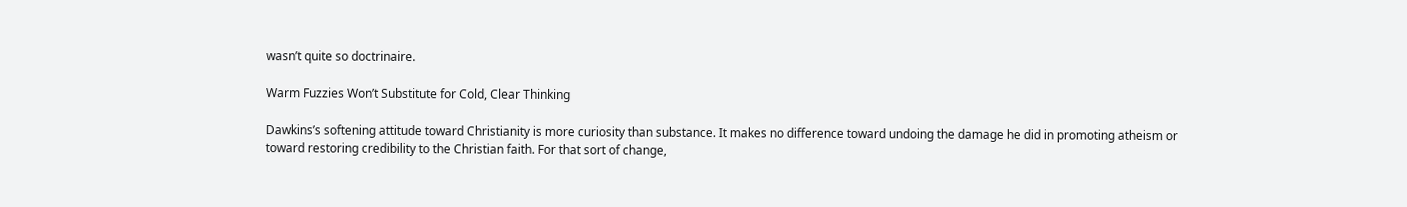wasn’t quite so doctrinaire.

Warm Fuzzies Won’t Substitute for Cold, Clear Thinking

Dawkins’s softening attitude toward Christianity is more curiosity than substance. It makes no difference toward undoing the damage he did in promoting atheism or toward restoring credibility to the Christian faith. For that sort of change,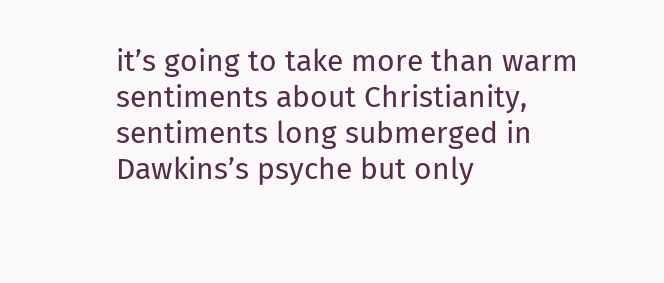it’s going to take more than warm sentiments about Christianity, sentiments long submerged in Dawkins’s psyche but only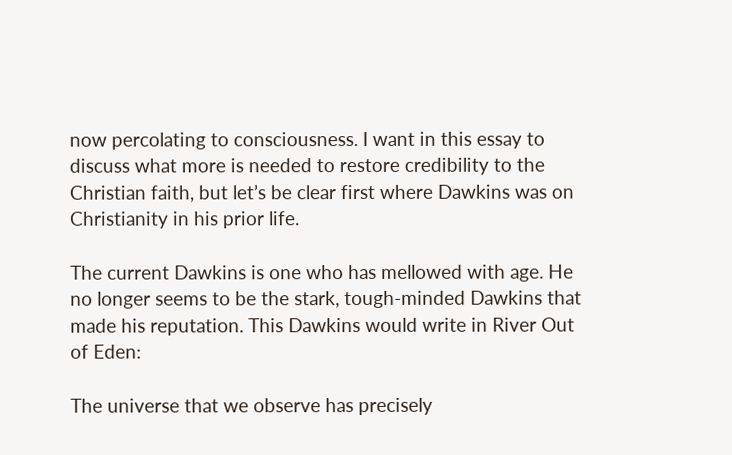now percolating to consciousness. I want in this essay to discuss what more is needed to restore credibility to the Christian faith, but let’s be clear first where Dawkins was on Christianity in his prior life.

The current Dawkins is one who has mellowed with age. He no longer seems to be the stark, tough-minded Dawkins that made his reputation. This Dawkins would write in River Out of Eden:

The universe that we observe has precisely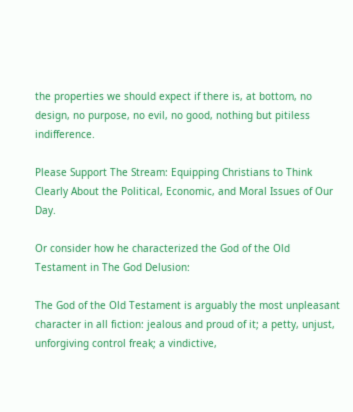the properties we should expect if there is, at bottom, no design, no purpose, no evil, no good, nothing but pitiless indifference.

Please Support The Stream: Equipping Christians to Think Clearly About the Political, Economic, and Moral Issues of Our Day.

Or consider how he characterized the God of the Old Testament in The God Delusion:

The God of the Old Testament is arguably the most unpleasant character in all fiction: jealous and proud of it; a petty, unjust, unforgiving control freak; a vindictive,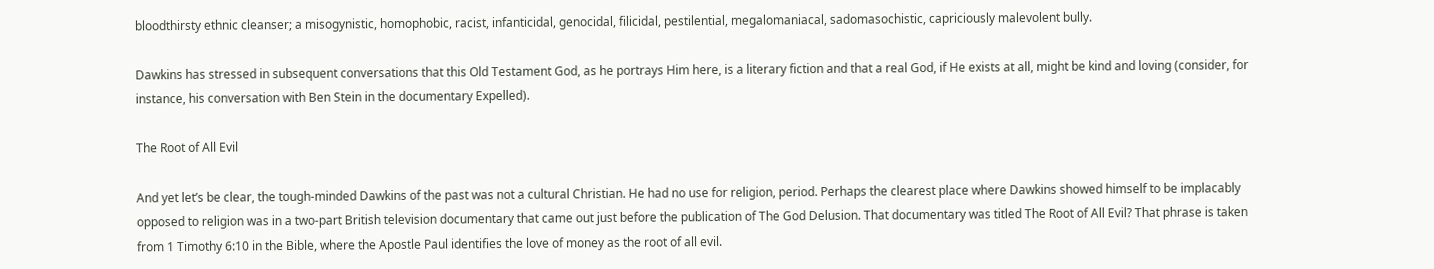bloodthirsty ethnic cleanser; a misogynistic, homophobic, racist, infanticidal, genocidal, filicidal, pestilential, megalomaniacal, sadomasochistic, capriciously malevolent bully.

Dawkins has stressed in subsequent conversations that this Old Testament God, as he portrays Him here, is a literary fiction and that a real God, if He exists at all, might be kind and loving (consider, for instance, his conversation with Ben Stein in the documentary Expelled).

The Root of All Evil

And yet let’s be clear, the tough-minded Dawkins of the past was not a cultural Christian. He had no use for religion, period. Perhaps the clearest place where Dawkins showed himself to be implacably opposed to religion was in a two-part British television documentary that came out just before the publication of The God Delusion. That documentary was titled The Root of All Evil? That phrase is taken from 1 Timothy 6:10 in the Bible, where the Apostle Paul identifies the love of money as the root of all evil.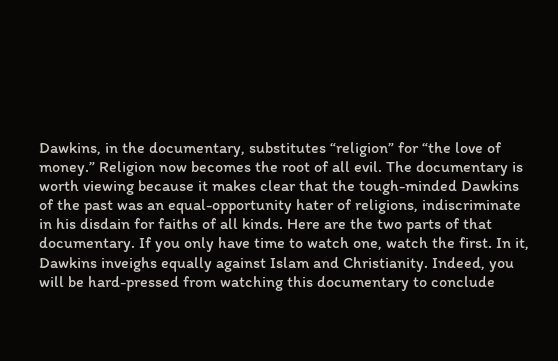Dawkins, in the documentary, substitutes “religion” for “the love of money.” Religion now becomes the root of all evil. The documentary is worth viewing because it makes clear that the tough-minded Dawkins of the past was an equal-opportunity hater of religions, indiscriminate in his disdain for faiths of all kinds. Here are the two parts of that documentary. If you only have time to watch one, watch the first. In it, Dawkins inveighs equally against Islam and Christianity. Indeed, you will be hard-pressed from watching this documentary to conclude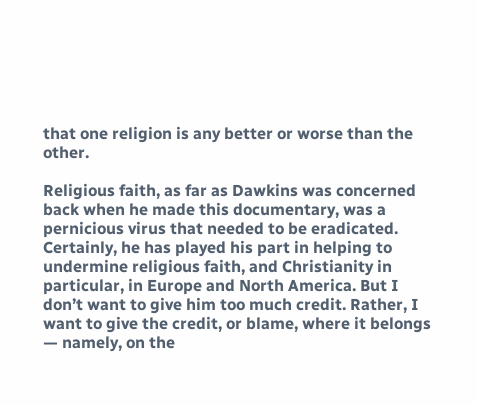that one religion is any better or worse than the other.

Religious faith, as far as Dawkins was concerned back when he made this documentary, was a pernicious virus that needed to be eradicated. Certainly, he has played his part in helping to undermine religious faith, and Christianity in particular, in Europe and North America. But I don’t want to give him too much credit. Rather, I want to give the credit, or blame, where it belongs — namely, on the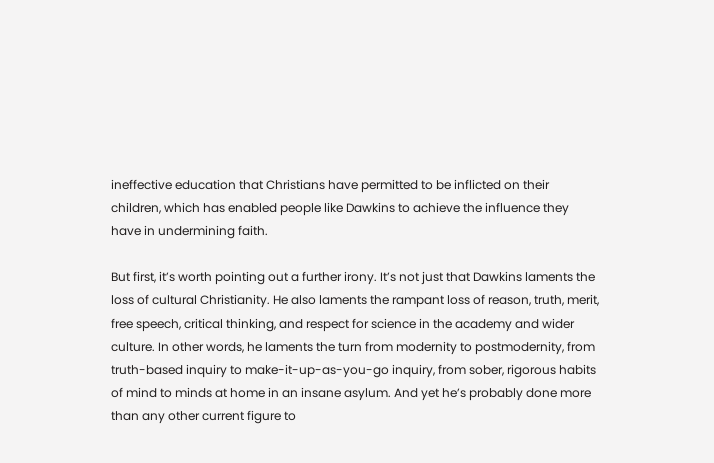ineffective education that Christians have permitted to be inflicted on their children, which has enabled people like Dawkins to achieve the influence they have in undermining faith.

But first, it’s worth pointing out a further irony. It’s not just that Dawkins laments the loss of cultural Christianity. He also laments the rampant loss of reason, truth, merit, free speech, critical thinking, and respect for science in the academy and wider culture. In other words, he laments the turn from modernity to postmodernity, from truth-based inquiry to make-it-up-as-you-go inquiry, from sober, rigorous habits of mind to minds at home in an insane asylum. And yet he’s probably done more than any other current figure to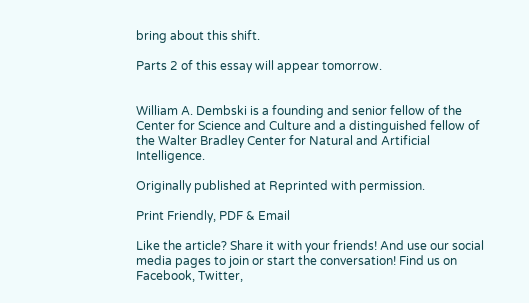bring about this shift.

Parts 2 of this essay will appear tomorrow.


William A. Dembski is a founding and senior fellow of the Center for Science and Culture and a distinguished fellow of the Walter Bradley Center for Natural and Artificial Intelligence.

Originally published at Reprinted with permission.

Print Friendly, PDF & Email

Like the article? Share it with your friends! And use our social media pages to join or start the conversation! Find us on Facebook, Twitter,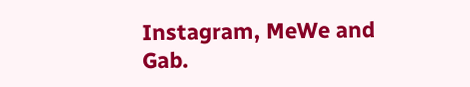Instagram, MeWe and Gab.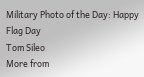Military Photo of the Day: Happy Flag Day
Tom Sileo
More from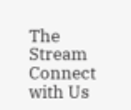The Stream
Connect with Us